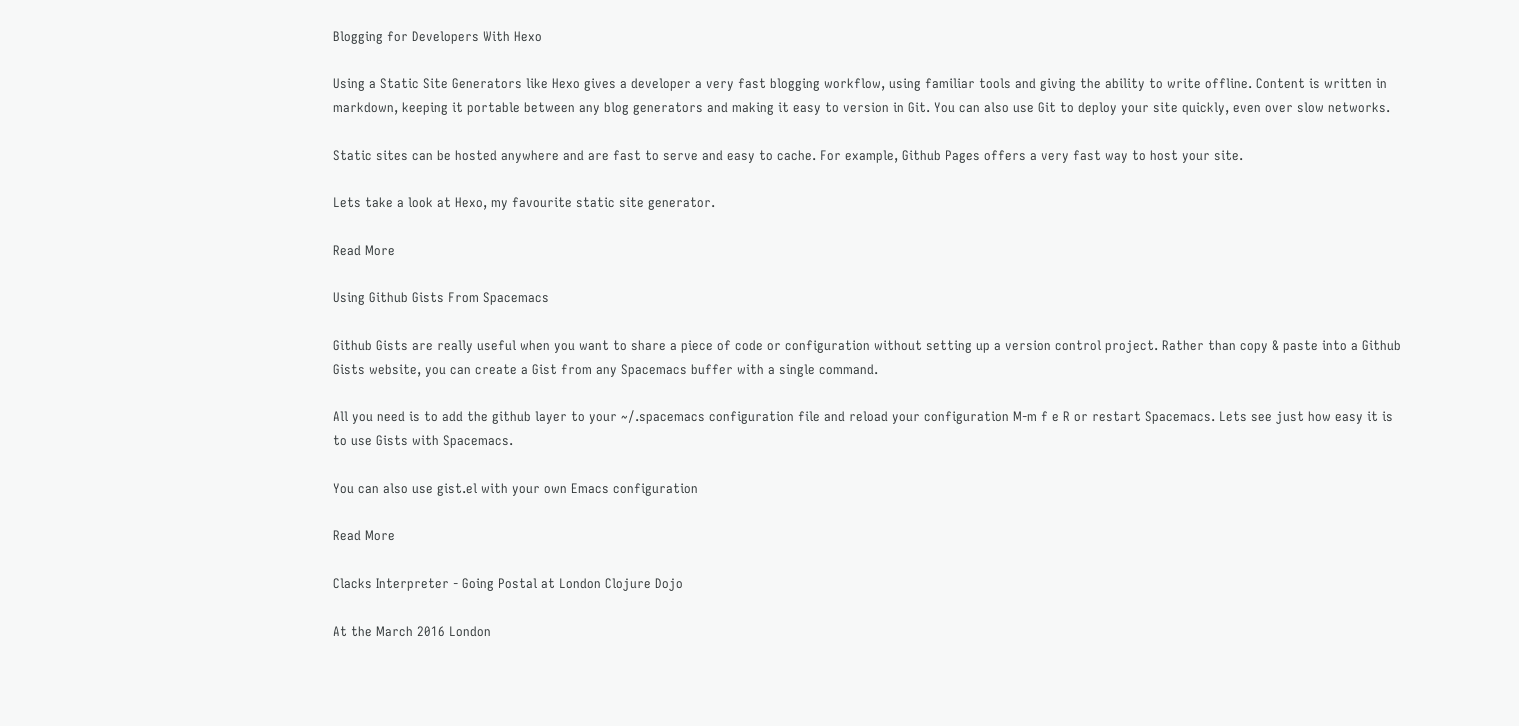Blogging for Developers With Hexo

Using a Static Site Generators like Hexo gives a developer a very fast blogging workflow, using familiar tools and giving the ability to write offline. Content is written in markdown, keeping it portable between any blog generators and making it easy to version in Git. You can also use Git to deploy your site quickly, even over slow networks.

Static sites can be hosted anywhere and are fast to serve and easy to cache. For example, Github Pages offers a very fast way to host your site.

Lets take a look at Hexo, my favourite static site generator.

Read More

Using Github Gists From Spacemacs

Github Gists are really useful when you want to share a piece of code or configuration without setting up a version control project. Rather than copy & paste into a Github Gists website, you can create a Gist from any Spacemacs buffer with a single command.

All you need is to add the github layer to your ~/.spacemacs configuration file and reload your configuration M-m f e R or restart Spacemacs. Lets see just how easy it is to use Gists with Spacemacs.

You can also use gist.el with your own Emacs configuration

Read More

Clacks Interpreter - Going Postal at London Clojure Dojo

At the March 2016 London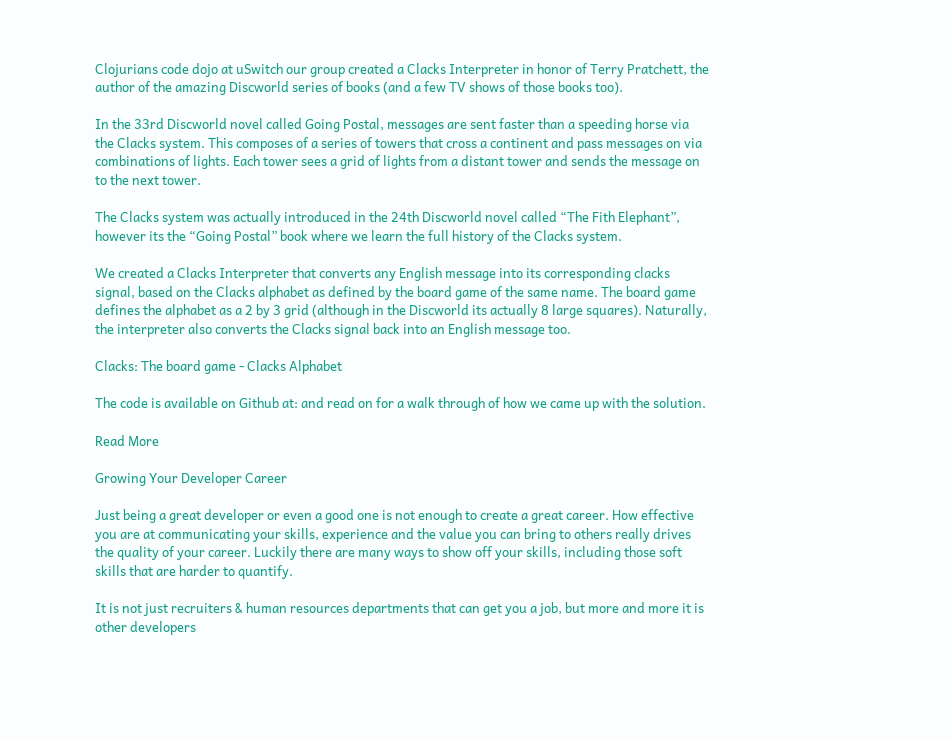Clojurians code dojo at uSwitch our group created a Clacks Interpreter in honor of Terry Pratchett, the author of the amazing Discworld series of books (and a few TV shows of those books too).

In the 33rd Discworld novel called Going Postal, messages are sent faster than a speeding horse via the Clacks system. This composes of a series of towers that cross a continent and pass messages on via combinations of lights. Each tower sees a grid of lights from a distant tower and sends the message on to the next tower.

The Clacks system was actually introduced in the 24th Discworld novel called “The Fith Elephant”, however its the “Going Postal” book where we learn the full history of the Clacks system.

We created a Clacks Interpreter that converts any English message into its corresponding clacks signal, based on the Clacks alphabet as defined by the board game of the same name. The board game defines the alphabet as a 2 by 3 grid (although in the Discworld its actually 8 large squares). Naturally, the interpreter also converts the Clacks signal back into an English message too.

Clacks: The board game - Clacks Alphabet

The code is available on Github at: and read on for a walk through of how we came up with the solution.

Read More

Growing Your Developer Career

Just being a great developer or even a good one is not enough to create a great career. How effective you are at communicating your skills, experience and the value you can bring to others really drives the quality of your career. Luckily there are many ways to show off your skills, including those soft skills that are harder to quantify.

It is not just recruiters & human resources departments that can get you a job, but more and more it is other developers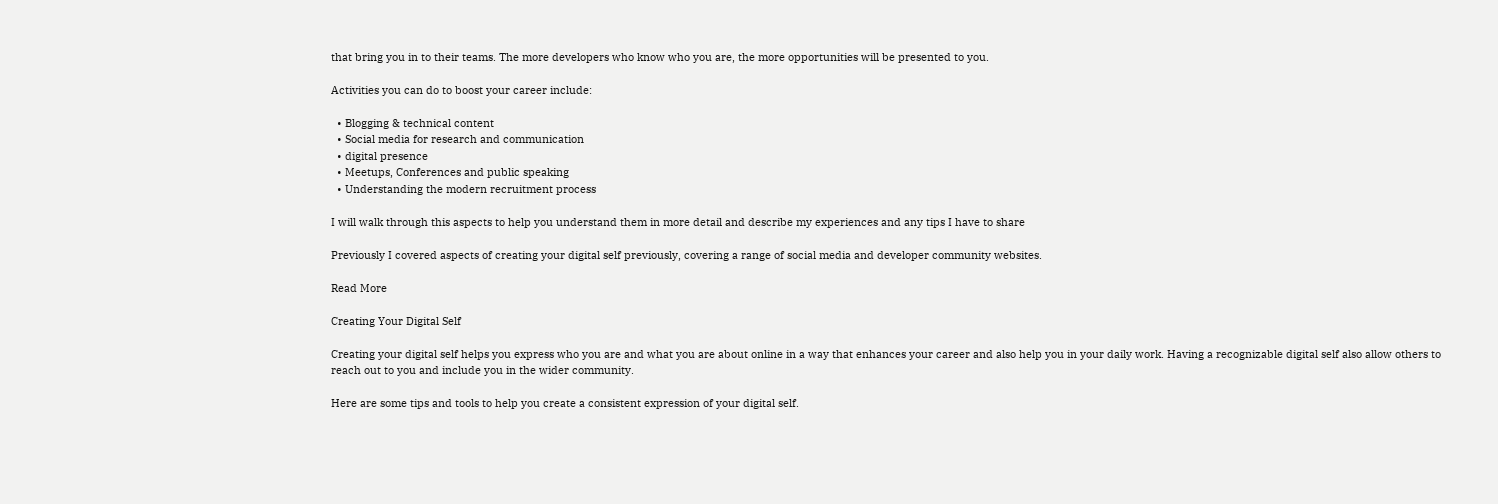that bring you in to their teams. The more developers who know who you are, the more opportunities will be presented to you.

Activities you can do to boost your career include:

  • Blogging & technical content
  • Social media for research and communication
  • digital presence
  • Meetups, Conferences and public speaking
  • Understanding the modern recruitment process

I will walk through this aspects to help you understand them in more detail and describe my experiences and any tips I have to share

Previously I covered aspects of creating your digital self previously, covering a range of social media and developer community websites.

Read More

Creating Your Digital Self

Creating your digital self helps you express who you are and what you are about online in a way that enhances your career and also help you in your daily work. Having a recognizable digital self also allow others to reach out to you and include you in the wider community.

Here are some tips and tools to help you create a consistent expression of your digital self.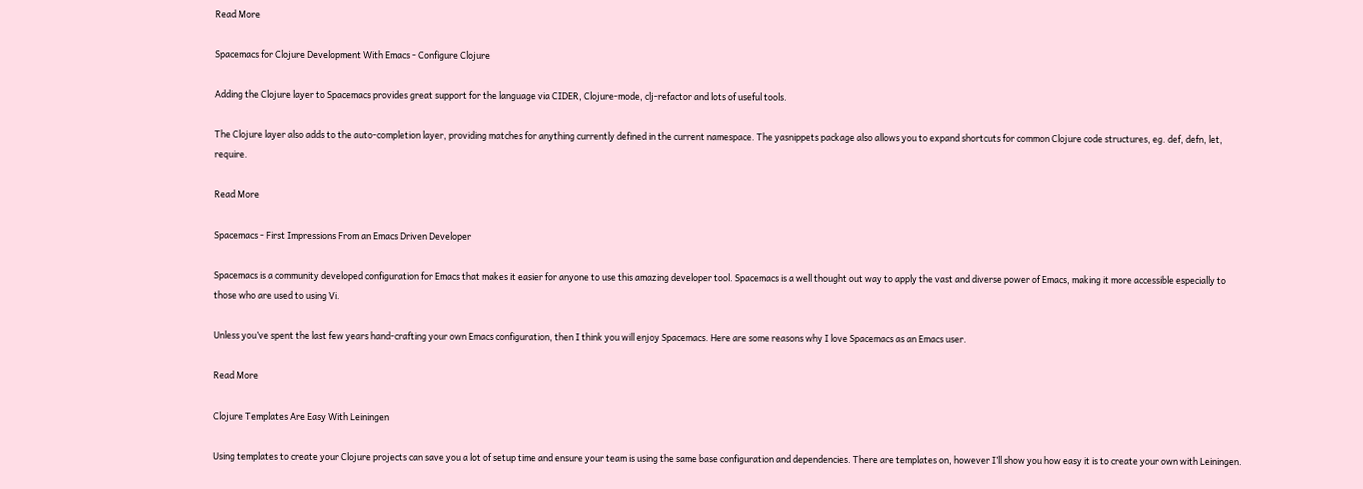Read More

Spacemacs for Clojure Development With Emacs - Configure Clojure

Adding the Clojure layer to Spacemacs provides great support for the language via CIDER, Clojure-mode, clj-refactor and lots of useful tools.

The Clojure layer also adds to the auto-completion layer, providing matches for anything currently defined in the current namespace. The yasnippets package also allows you to expand shortcuts for common Clojure code structures, eg. def, defn, let, require.

Read More

Spacemacs - First Impressions From an Emacs Driven Developer

Spacemacs is a community developed configuration for Emacs that makes it easier for anyone to use this amazing developer tool. Spacemacs is a well thought out way to apply the vast and diverse power of Emacs, making it more accessible especially to those who are used to using Vi.

Unless you’ve spent the last few years hand-crafting your own Emacs configuration, then I think you will enjoy Spacemacs. Here are some reasons why I love Spacemacs as an Emacs user.

Read More

Clojure Templates Are Easy With Leiningen

Using templates to create your Clojure projects can save you a lot of setup time and ensure your team is using the same base configuration and dependencies. There are templates on, however I’ll show you how easy it is to create your own with Leiningen.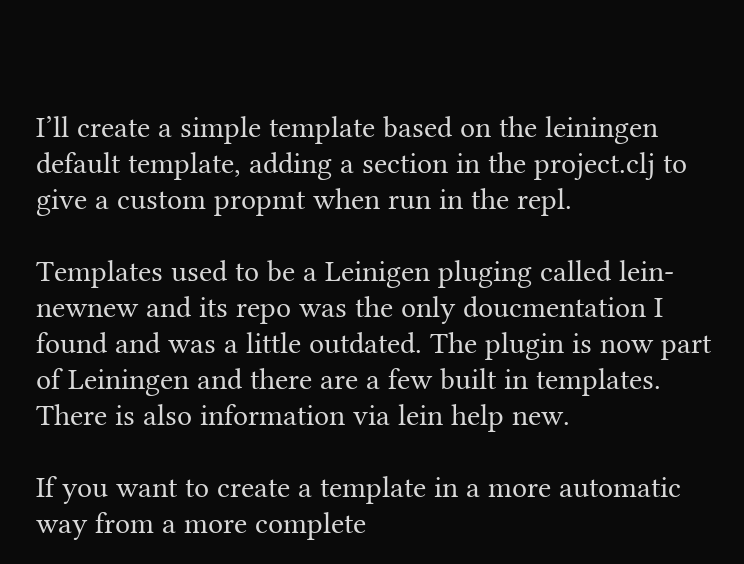I’ll create a simple template based on the leiningen default template, adding a section in the project.clj to give a custom propmt when run in the repl.

Templates used to be a Leinigen pluging called lein-newnew and its repo was the only doucmentation I found and was a little outdated. The plugin is now part of Leiningen and there are a few built in templates. There is also information via lein help new.

If you want to create a template in a more automatic way from a more complete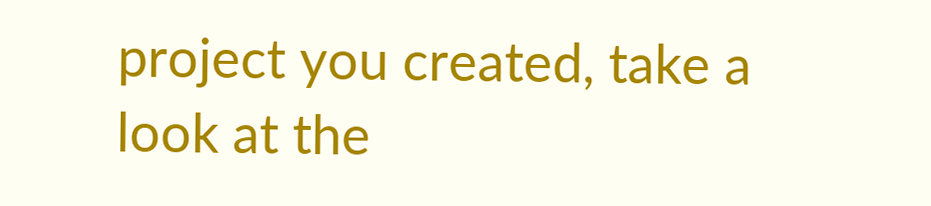project you created, take a look at the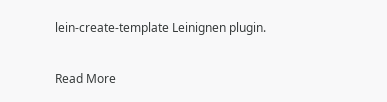lein-create-template Leinignen plugin.

Read More